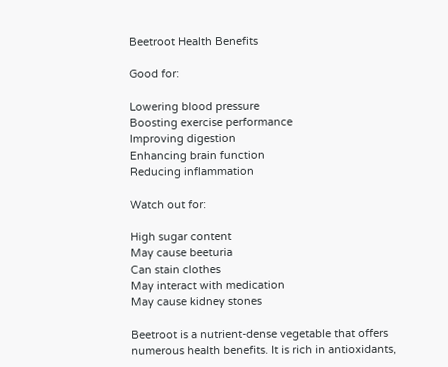Beetroot Health Benefits

Good for:

Lowering blood pressure
Boosting exercise performance
Improving digestion
Enhancing brain function
Reducing inflammation

Watch out for:

High sugar content
May cause beeturia
Can stain clothes
May interact with medication
May cause kidney stones

Beetroot is a nutrient-dense vegetable that offers numerous health benefits. It is rich in antioxidants,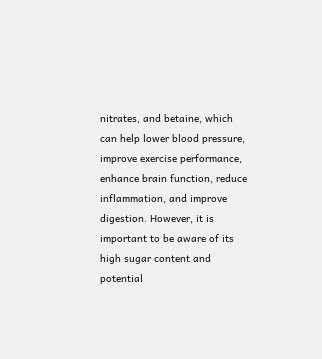nitrates, and betaine, which can help lower blood pressure, improve exercise performance, enhance brain function, reduce inflammation, and improve digestion. However, it is important to be aware of its high sugar content and potential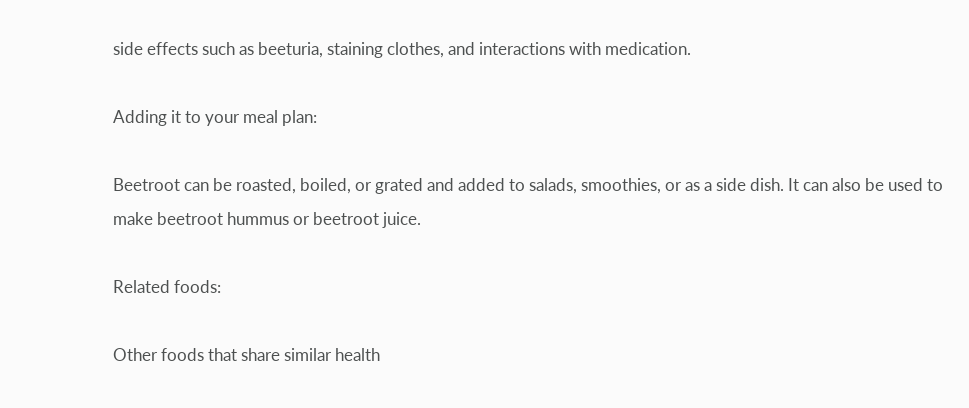side effects such as beeturia, staining clothes, and interactions with medication.

Adding it to your meal plan:

Beetroot can be roasted, boiled, or grated and added to salads, smoothies, or as a side dish. It can also be used to make beetroot hummus or beetroot juice.

Related foods:

Other foods that share similar health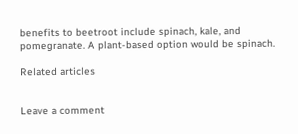benefits to beetroot include spinach, kale, and pomegranate. A plant-based option would be spinach.

Related articles


Leave a comment